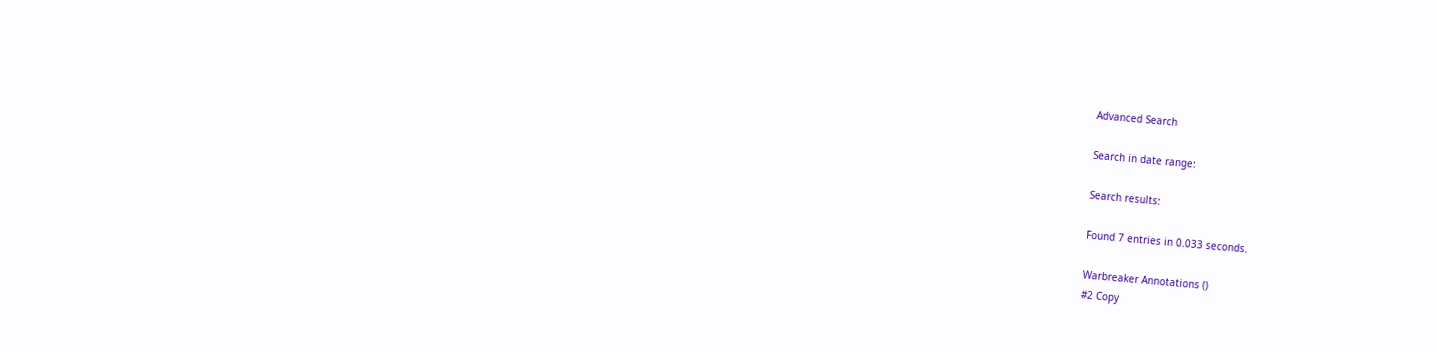Advanced Search

Search in date range:

Search results:

Found 7 entries in 0.033 seconds.

Warbreaker Annotations ()
#2 Copy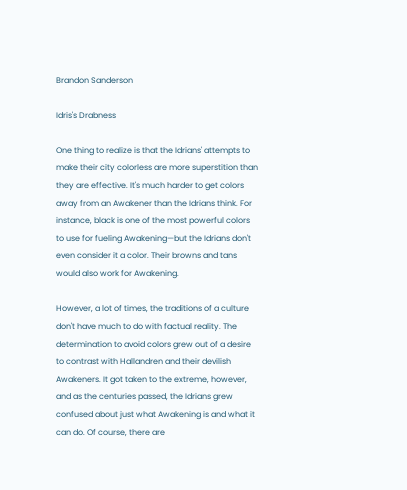Brandon Sanderson

Idris's Drabness

One thing to realize is that the Idrians' attempts to make their city colorless are more superstition than they are effective. It's much harder to get colors away from an Awakener than the Idrians think. For instance, black is one of the most powerful colors to use for fueling Awakening—but the Idrians don't even consider it a color. Their browns and tans would also work for Awakening.

However, a lot of times, the traditions of a culture don't have much to do with factual reality. The determination to avoid colors grew out of a desire to contrast with Hallandren and their devilish Awakeners. It got taken to the extreme, however, and as the centuries passed, the Idrians grew confused about just what Awakening is and what it can do. Of course, there are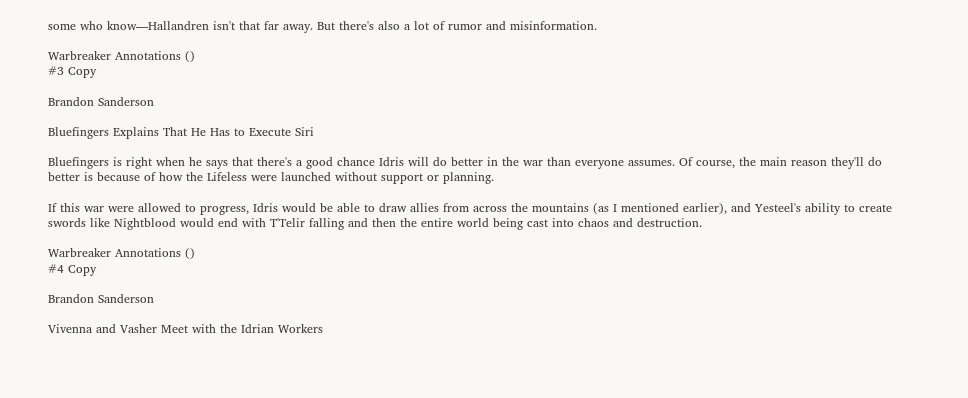some who know—Hallandren isn't that far away. But there's also a lot of rumor and misinformation.

Warbreaker Annotations ()
#3 Copy

Brandon Sanderson

Bluefingers Explains That He Has to Execute Siri

Bluefingers is right when he says that there's a good chance Idris will do better in the war than everyone assumes. Of course, the main reason they'll do better is because of how the Lifeless were launched without support or planning.

If this war were allowed to progress, Idris would be able to draw allies from across the mountains (as I mentioned earlier), and Yesteel's ability to create swords like Nightblood would end with T'Telir falling and then the entire world being cast into chaos and destruction.

Warbreaker Annotations ()
#4 Copy

Brandon Sanderson

Vivenna and Vasher Meet with the Idrian Workers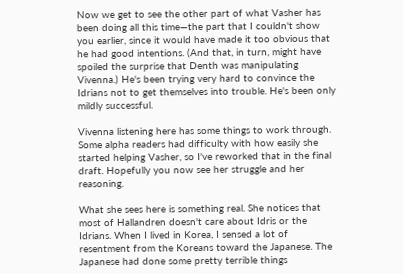Now we get to see the other part of what Vasher has been doing all this time—the part that I couldn't show you earlier, since it would have made it too obvious that he had good intentions. (And that, in turn, might have spoiled the surprise that Denth was manipulating Vivenna.) He's been trying very hard to convince the Idrians not to get themselves into trouble. He's been only mildly successful.

Vivenna listening here has some things to work through. Some alpha readers had difficulty with how easily she started helping Vasher, so I've reworked that in the final draft. Hopefully you now see her struggle and her reasoning.

What she sees here is something real. She notices that most of Hallandren doesn't care about Idris or the Idrians. When I lived in Korea, I sensed a lot of resentment from the Koreans toward the Japanese. The Japanese had done some pretty terrible things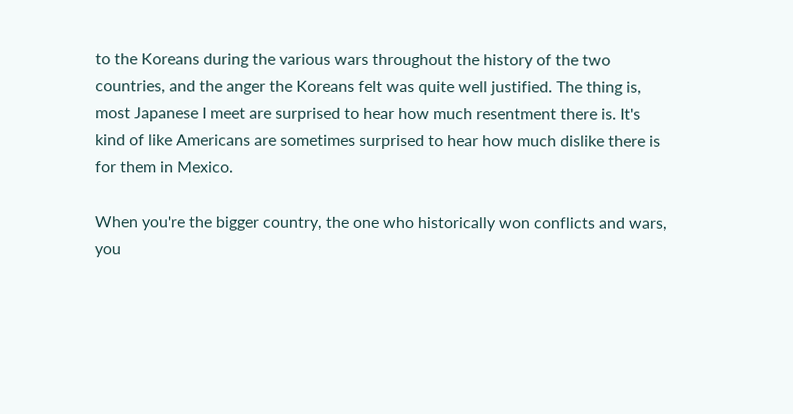to the Koreans during the various wars throughout the history of the two countries, and the anger the Koreans felt was quite well justified. The thing is, most Japanese I meet are surprised to hear how much resentment there is. It's kind of like Americans are sometimes surprised to hear how much dislike there is for them in Mexico.

When you're the bigger country, the one who historically won conflicts and wars, you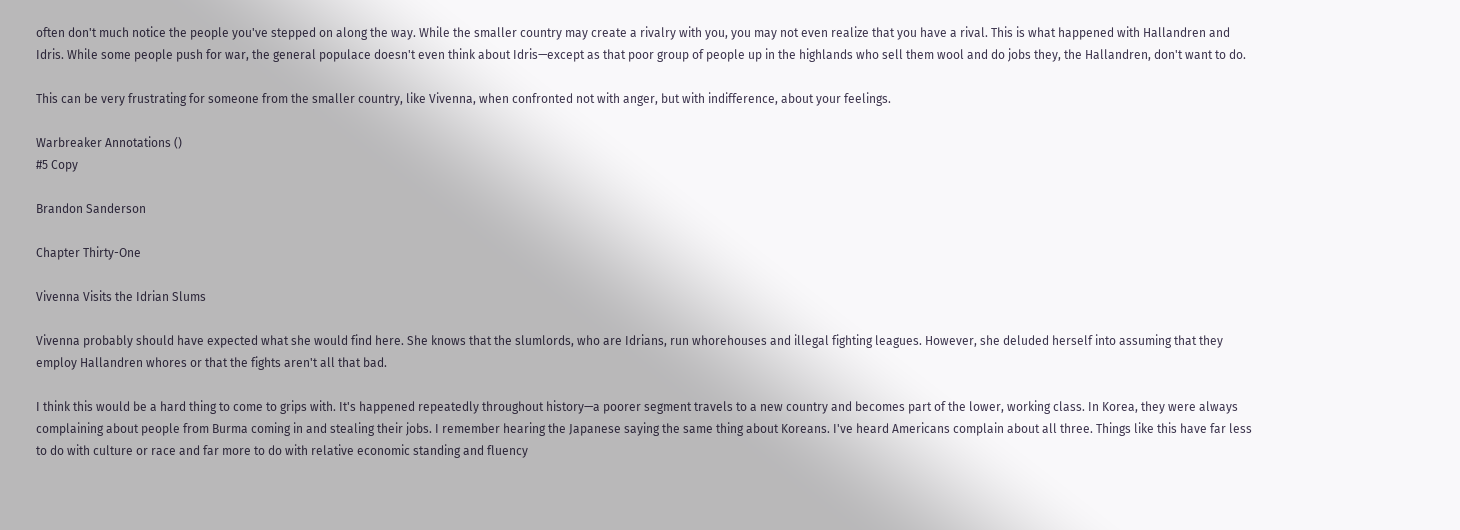often don't much notice the people you've stepped on along the way. While the smaller country may create a rivalry with you, you may not even realize that you have a rival. This is what happened with Hallandren and Idris. While some people push for war, the general populace doesn't even think about Idris—except as that poor group of people up in the highlands who sell them wool and do jobs they, the Hallandren, don't want to do.

This can be very frustrating for someone from the smaller country, like Vivenna, when confronted not with anger, but with indifference, about your feelings.

Warbreaker Annotations ()
#5 Copy

Brandon Sanderson

Chapter Thirty-One

Vivenna Visits the Idrian Slums

Vivenna probably should have expected what she would find here. She knows that the slumlords, who are Idrians, run whorehouses and illegal fighting leagues. However, she deluded herself into assuming that they employ Hallandren whores or that the fights aren't all that bad.

I think this would be a hard thing to come to grips with. It's happened repeatedly throughout history—a poorer segment travels to a new country and becomes part of the lower, working class. In Korea, they were always complaining about people from Burma coming in and stealing their jobs. I remember hearing the Japanese saying the same thing about Koreans. I've heard Americans complain about all three. Things like this have far less to do with culture or race and far more to do with relative economic standing and fluency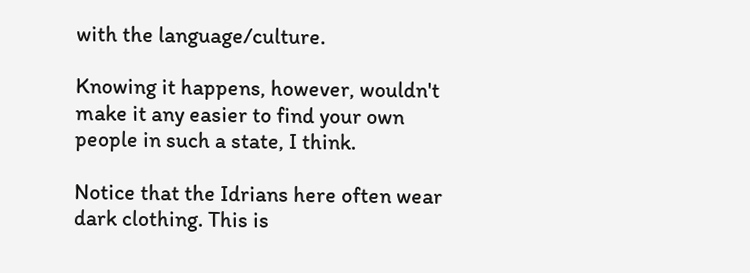with the language/culture.

Knowing it happens, however, wouldn't make it any easier to find your own people in such a state, I think.

Notice that the Idrians here often wear dark clothing. This is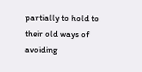partially to hold to their old ways of avoiding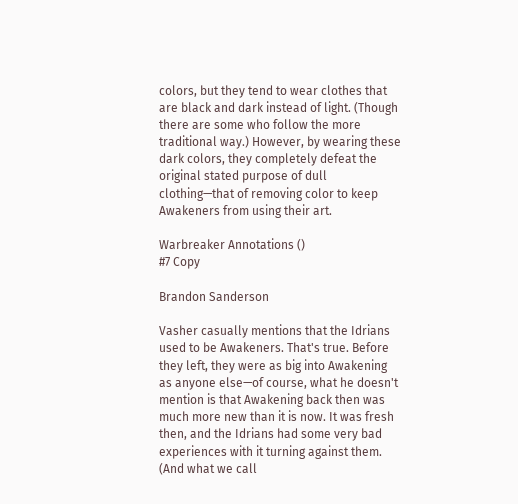colors, but they tend to wear clothes that are black and dark instead of light. (Though there are some who follow the more traditional way.) However, by wearing these dark colors, they completely defeat the original stated purpose of dull clothing—that of removing color to keep Awakeners from using their art.

Warbreaker Annotations ()
#7 Copy

Brandon Sanderson

Vasher casually mentions that the Idrians used to be Awakeners. That's true. Before they left, they were as big into Awakening as anyone else—of course, what he doesn't mention is that Awakening back then was much more new than it is now. It was fresh then, and the Idrians had some very bad experiences with it turning against them. (And what we call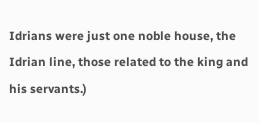Idrians were just one noble house, the Idrian line, those related to the king and his servants.)